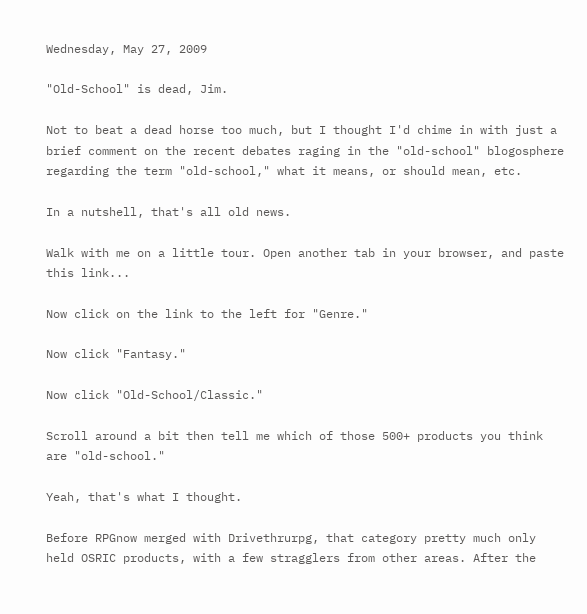Wednesday, May 27, 2009

"Old-School" is dead, Jim.

Not to beat a dead horse too much, but I thought I'd chime in with just a brief comment on the recent debates raging in the "old-school" blogosphere regarding the term "old-school," what it means, or should mean, etc.

In a nutshell, that's all old news.

Walk with me on a little tour. Open another tab in your browser, and paste this link...

Now click on the link to the left for "Genre."

Now click "Fantasy."

Now click "Old-School/Classic."

Scroll around a bit then tell me which of those 500+ products you think are "old-school."

Yeah, that's what I thought.

Before RPGnow merged with Drivethrurpg, that category pretty much only held OSRIC products, with a few stragglers from other areas. After the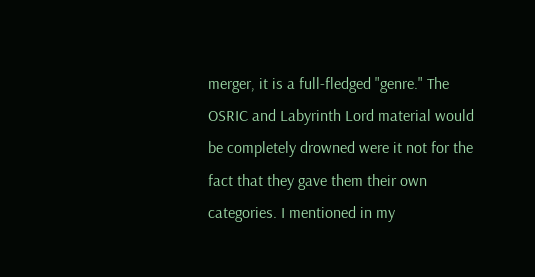merger, it is a full-fledged "genre." The OSRIC and Labyrinth Lord material would be completely drowned were it not for the fact that they gave them their own categories. I mentioned in my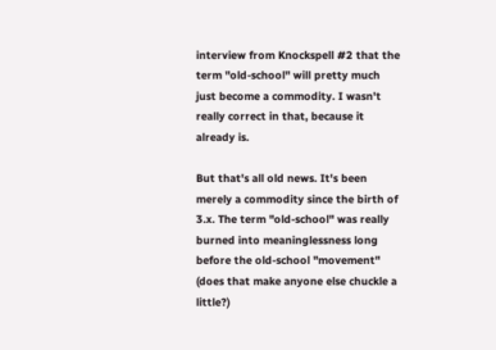interview from Knockspell #2 that the term "old-school" will pretty much just become a commodity. I wasn't really correct in that, because it already is.

But that's all old news. It's been merely a commodity since the birth of 3.x. The term "old-school" was really burned into meaninglessness long before the old-school "movement" (does that make anyone else chuckle a little?)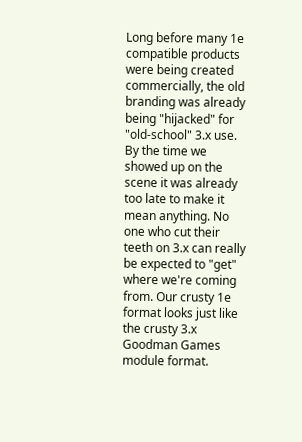Long before many 1e compatible products were being created commercially, the old branding was already being "hijacked" for "old-school" 3.x use. By the time we showed up on the scene it was already too late to make it mean anything. No one who cut their teeth on 3.x can really be expected to "get" where we're coming from. Our crusty 1e format looks just like the crusty 3.x Goodman Games module format.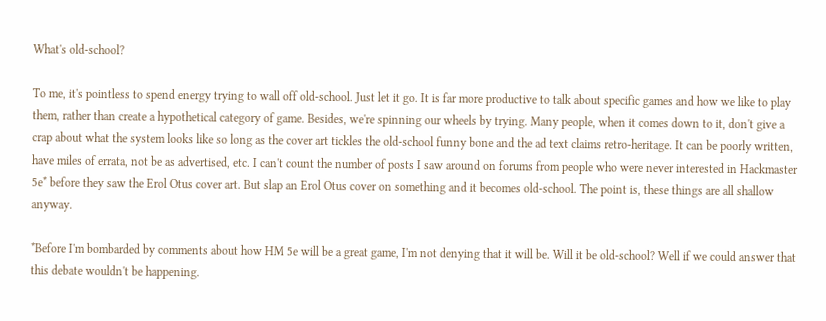What's old-school?

To me, it's pointless to spend energy trying to wall off old-school. Just let it go. It is far more productive to talk about specific games and how we like to play them, rather than create a hypothetical category of game. Besides, we're spinning our wheels by trying. Many people, when it comes down to it, don't give a crap about what the system looks like so long as the cover art tickles the old-school funny bone and the ad text claims retro-heritage. It can be poorly written, have miles of errata, not be as advertised, etc. I can't count the number of posts I saw around on forums from people who were never interested in Hackmaster 5e* before they saw the Erol Otus cover art. But slap an Erol Otus cover on something and it becomes old-school. The point is, these things are all shallow anyway.

*Before I'm bombarded by comments about how HM 5e will be a great game, I'm not denying that it will be. Will it be old-school? Well if we could answer that this debate wouldn't be happening.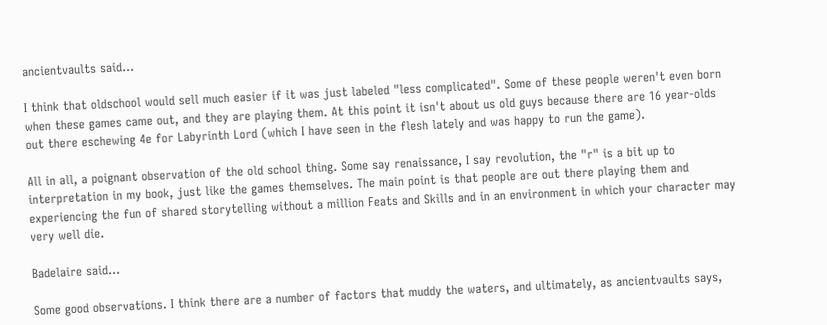ancientvaults said...

I think that oldschool would sell much easier if it was just labeled "less complicated". Some of these people weren't even born when these games came out, and they are playing them. At this point it isn't about us old guys because there are 16 year-olds out there eschewing 4e for Labyrinth Lord (which I have seen in the flesh lately and was happy to run the game).

All in all, a poignant observation of the old school thing. Some say renaissance, I say revolution, the "r" is a bit up to interpretation in my book, just like the games themselves. The main point is that people are out there playing them and experiencing the fun of shared storytelling without a million Feats and Skills and in an environment in which your character may very well die.

Badelaire said...

Some good observations. I think there are a number of factors that muddy the waters, and ultimately, as ancientvaults says,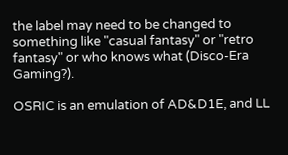the label may need to be changed to something like "casual fantasy" or "retro fantasy" or who knows what (Disco-Era Gaming?).

OSRIC is an emulation of AD&D1E, and LL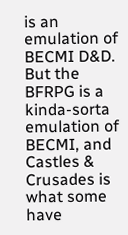is an emulation of BECMI D&D. But the BFRPG is a kinda-sorta emulation of BECMI, and Castles & Crusades is what some have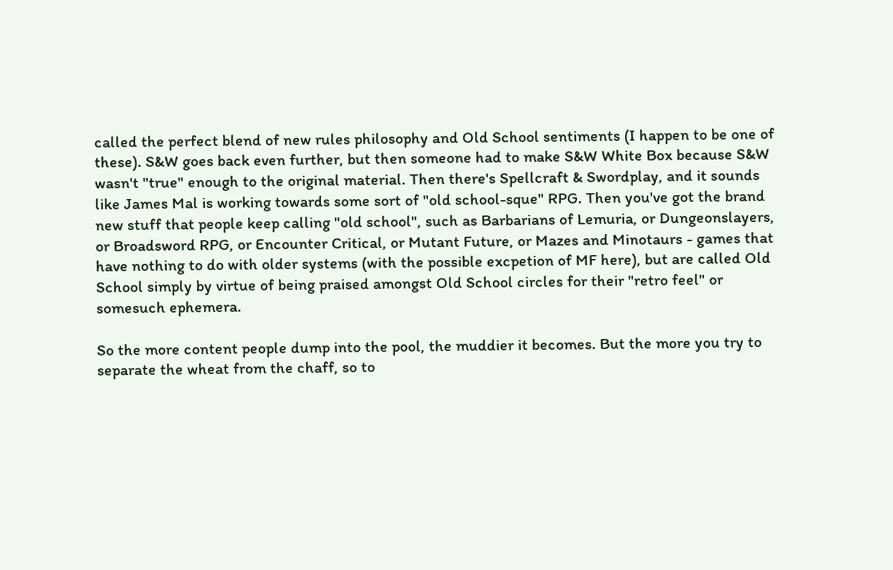called the perfect blend of new rules philosophy and Old School sentiments (I happen to be one of these). S&W goes back even further, but then someone had to make S&W White Box because S&W wasn't "true" enough to the original material. Then there's Spellcraft & Swordplay, and it sounds like James Mal is working towards some sort of "old school-sque" RPG. Then you've got the brand new stuff that people keep calling "old school", such as Barbarians of Lemuria, or Dungeonslayers, or Broadsword RPG, or Encounter Critical, or Mutant Future, or Mazes and Minotaurs - games that have nothing to do with older systems (with the possible excpetion of MF here), but are called Old School simply by virtue of being praised amongst Old School circles for their "retro feel" or somesuch ephemera.

So the more content people dump into the pool, the muddier it becomes. But the more you try to separate the wheat from the chaff, so to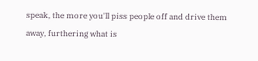speak, the more you'll piss people off and drive them away, furthering what is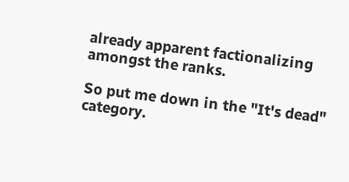already apparent factionalizing amongst the ranks.

So put me down in the "It's dead" category.